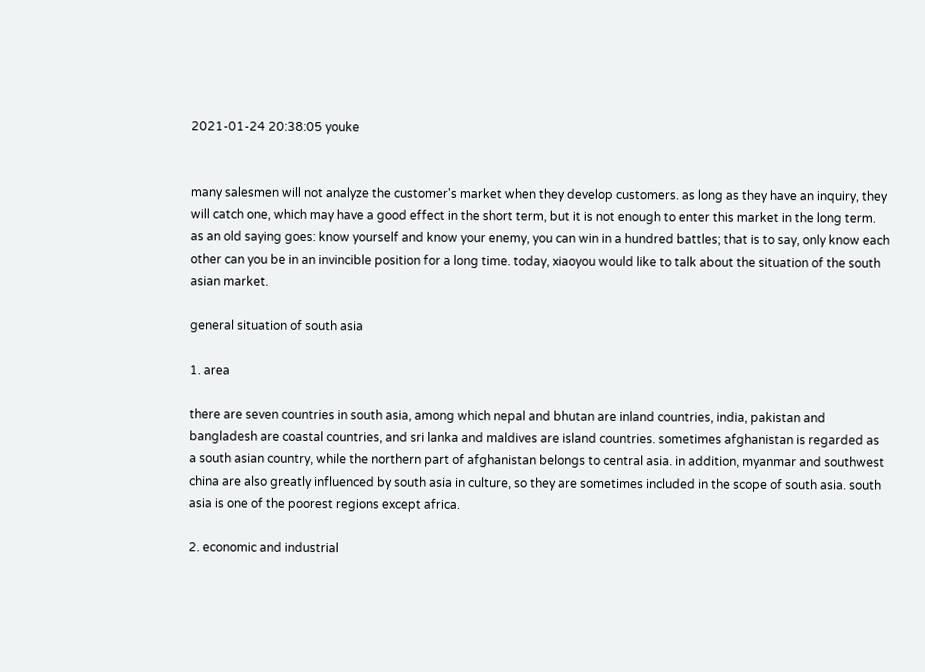2021-01-24 20:38:05 youke


many salesmen will not analyze the customer's market when they develop customers. as long as they have an inquiry, they will catch one, which may have a good effect in the short term, but it is not enough to enter this market in the long term. as an old saying goes: know yourself and know your enemy, you can win in a hundred battles; that is to say, only know each other can you be in an invincible position for a long time. today, xiaoyou would like to talk about the situation of the south asian market.

general situation of south asia

1. area

there are seven countries in south asia, among which nepal and bhutan are inland countries, india, pakistan and bangladesh are coastal countries, and sri lanka and maldives are island countries. sometimes afghanistan is regarded as a south asian country, while the northern part of afghanistan belongs to central asia. in addition, myanmar and southwest china are also greatly influenced by south asia in culture, so they are sometimes included in the scope of south asia. south asia is one of the poorest regions except africa.

2. economic and industrial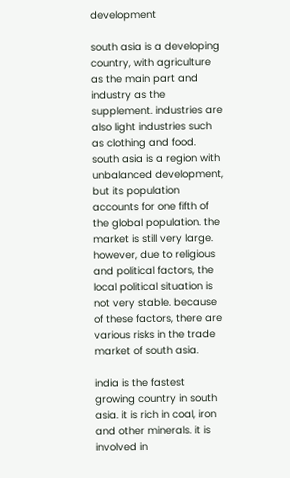development

south asia is a developing country, with agriculture as the main part and industry as the supplement. industries are also light industries such as clothing and food. south asia is a region with unbalanced development, but its population accounts for one fifth of the global population. the market is still very large. however, due to religious and political factors, the local political situation is not very stable. because of these factors, there are various risks in the trade market of south asia.

india is the fastest growing country in south asia. it is rich in coal, iron and other minerals. it is involved in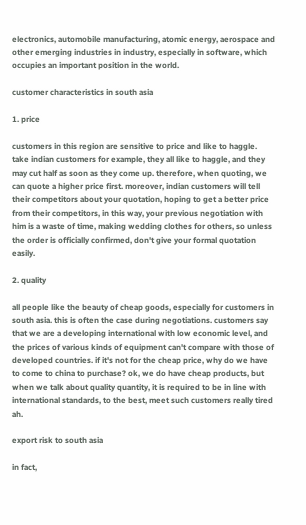electronics, automobile manufacturing, atomic energy, aerospace and other emerging industries in industry, especially in software, which occupies an important position in the world.

customer characteristics in south asia

1. price

customers in this region are sensitive to price and like to haggle. take indian customers for example, they all like to haggle, and they may cut half as soon as they come up. therefore, when quoting, we can quote a higher price first. moreover, indian customers will tell their competitors about your quotation, hoping to get a better price from their competitors, in this way, your previous negotiation with him is a waste of time, making wedding clothes for others, so unless the order is officially confirmed, don't give your formal quotation easily.

2. quality

all people like the beauty of cheap goods, especially for customers in south asia. this is often the case during negotiations. customers say that we are a developing international with low economic level, and the prices of various kinds of equipment can't compare with those of developed countries. if it's not for the cheap price, why do we have to come to china to purchase? ok, we do have cheap products, but when we talk about quality quantity, it is required to be in line with international standards, to the best, meet such customers really tired ah.

export risk to south asia

in fact,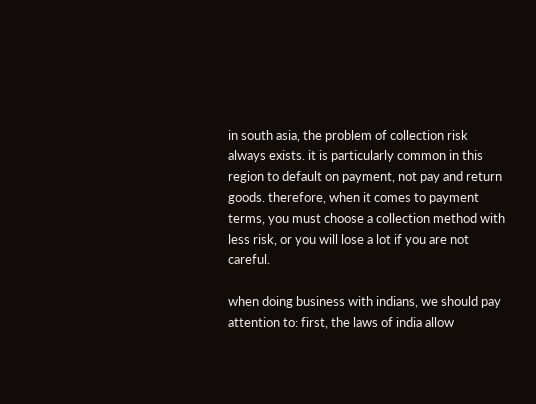in south asia, the problem of collection risk always exists. it is particularly common in this region to default on payment, not pay and return goods. therefore, when it comes to payment terms, you must choose a collection method with less risk, or you will lose a lot if you are not careful.

when doing business with indians, we should pay attention to: first, the laws of india allow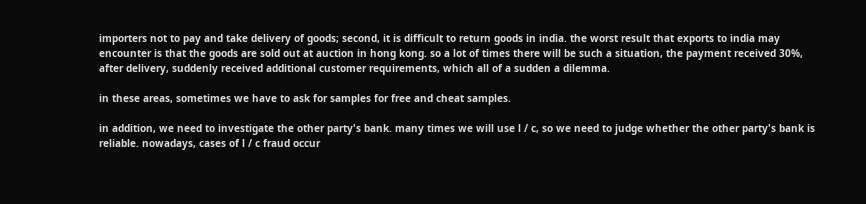importers not to pay and take delivery of goods; second, it is difficult to return goods in india. the worst result that exports to india may encounter is that the goods are sold out at auction in hong kong. so a lot of times there will be such a situation, the payment received 30%, after delivery, suddenly received additional customer requirements, which all of a sudden a dilemma.

in these areas, sometimes we have to ask for samples for free and cheat samples.

in addition, we need to investigate the other party's bank. many times we will use l / c, so we need to judge whether the other party's bank is reliable. nowadays, cases of l / c fraud occur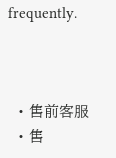frequently.



  • 售前客服
  • 售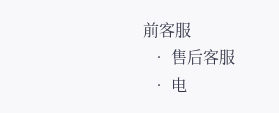前客服
  • 售后客服
  • 电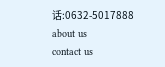话:0632-5017888
about us
contact us